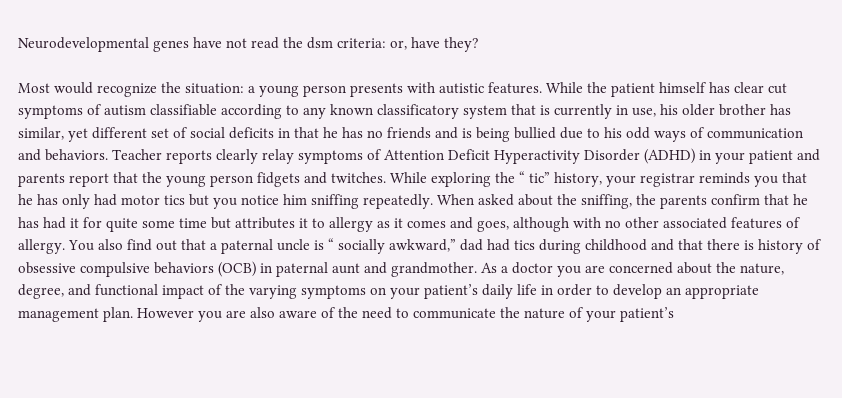Neurodevelopmental genes have not read the dsm criteria: or, have they?

Most would recognize the situation: a young person presents with autistic features. While the patient himself has clear cut symptoms of autism classifiable according to any known classificatory system that is currently in use, his older brother has similar, yet different set of social deficits in that he has no friends and is being bullied due to his odd ways of communication and behaviors. Teacher reports clearly relay symptoms of Attention Deficit Hyperactivity Disorder (ADHD) in your patient and parents report that the young person fidgets and twitches. While exploring the “ tic” history, your registrar reminds you that he has only had motor tics but you notice him sniffing repeatedly. When asked about the sniffing, the parents confirm that he has had it for quite some time but attributes it to allergy as it comes and goes, although with no other associated features of allergy. You also find out that a paternal uncle is “ socially awkward,” dad had tics during childhood and that there is history of obsessive compulsive behaviors (OCB) in paternal aunt and grandmother. As a doctor you are concerned about the nature, degree, and functional impact of the varying symptoms on your patient’s daily life in order to develop an appropriate management plan. However you are also aware of the need to communicate the nature of your patient’s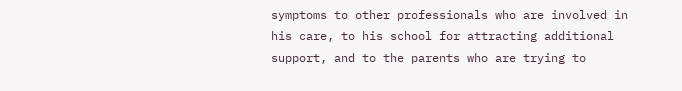symptoms to other professionals who are involved in his care, to his school for attracting additional support, and to the parents who are trying to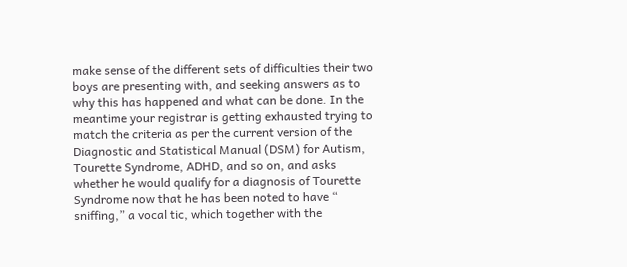make sense of the different sets of difficulties their two boys are presenting with, and seeking answers as to why this has happened and what can be done. In the meantime your registrar is getting exhausted trying to match the criteria as per the current version of the Diagnostic and Statistical Manual (DSM) for Autism, Tourette Syndrome, ADHD, and so on, and asks whether he would qualify for a diagnosis of Tourette Syndrome now that he has been noted to have “ sniffing,” a vocal tic, which together with the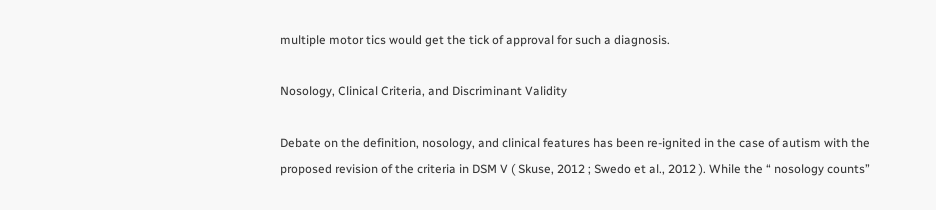multiple motor tics would get the tick of approval for such a diagnosis.

Nosology, Clinical Criteria, and Discriminant Validity

Debate on the definition, nosology, and clinical features has been re-ignited in the case of autism with the proposed revision of the criteria in DSM V ( Skuse, 2012 ; Swedo et al., 2012 ). While the “ nosology counts”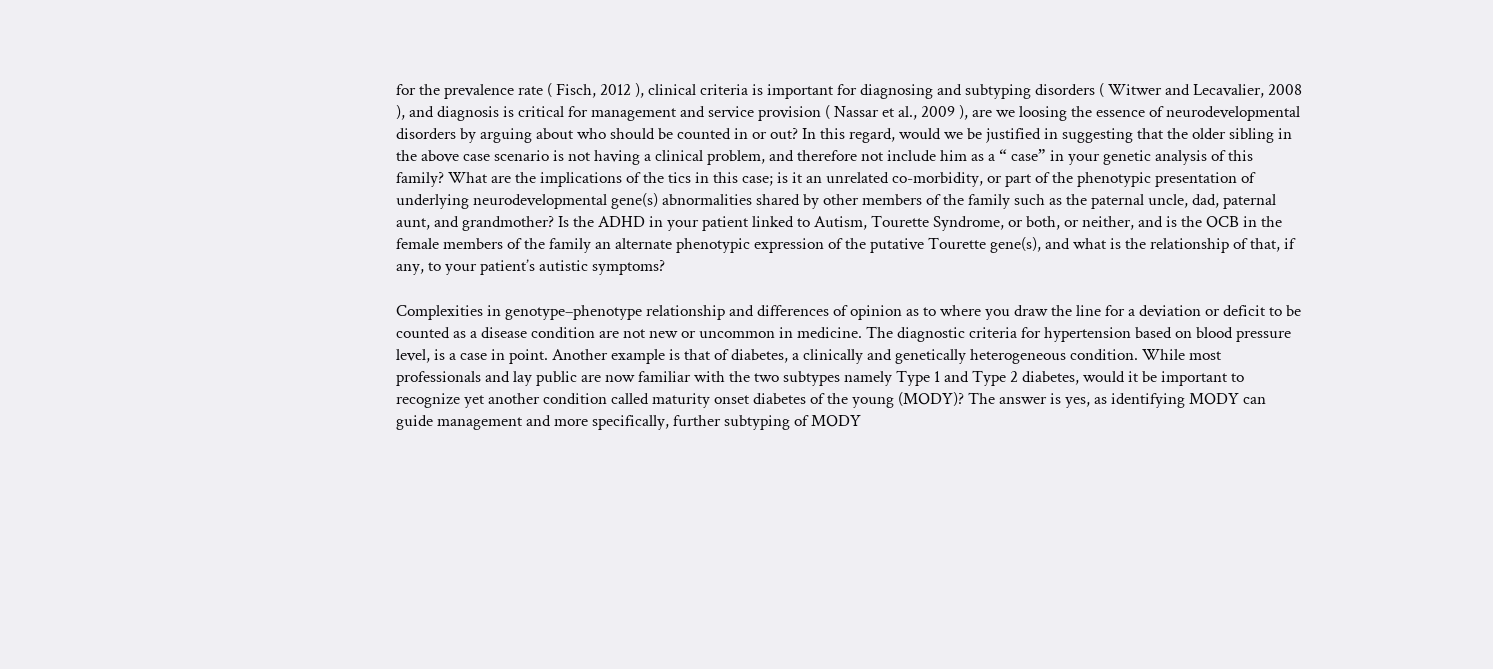for the prevalence rate ( Fisch, 2012 ), clinical criteria is important for diagnosing and subtyping disorders ( Witwer and Lecavalier, 2008 ), and diagnosis is critical for management and service provision ( Nassar et al., 2009 ), are we loosing the essence of neurodevelopmental disorders by arguing about who should be counted in or out? In this regard, would we be justified in suggesting that the older sibling in the above case scenario is not having a clinical problem, and therefore not include him as a “ case” in your genetic analysis of this family? What are the implications of the tics in this case; is it an unrelated co-morbidity, or part of the phenotypic presentation of underlying neurodevelopmental gene(s) abnormalities shared by other members of the family such as the paternal uncle, dad, paternal aunt, and grandmother? Is the ADHD in your patient linked to Autism, Tourette Syndrome, or both, or neither, and is the OCB in the female members of the family an alternate phenotypic expression of the putative Tourette gene(s), and what is the relationship of that, if any, to your patient’s autistic symptoms?

Complexities in genotype–phenotype relationship and differences of opinion as to where you draw the line for a deviation or deficit to be counted as a disease condition are not new or uncommon in medicine. The diagnostic criteria for hypertension based on blood pressure level, is a case in point. Another example is that of diabetes, a clinically and genetically heterogeneous condition. While most professionals and lay public are now familiar with the two subtypes namely Type 1 and Type 2 diabetes, would it be important to recognize yet another condition called maturity onset diabetes of the young (MODY)? The answer is yes, as identifying MODY can guide management and more specifically, further subtyping of MODY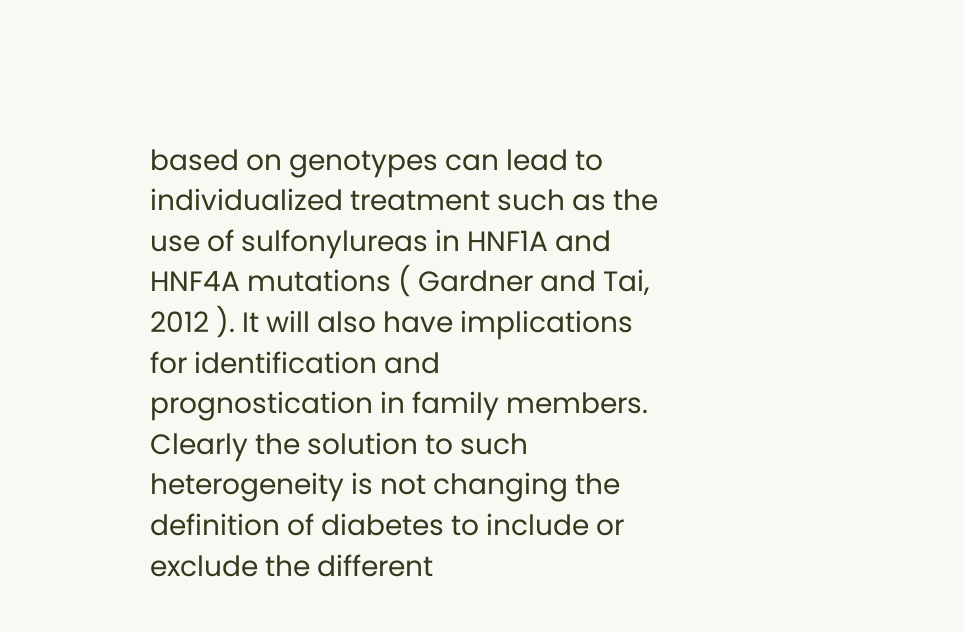based on genotypes can lead to individualized treatment such as the use of sulfonylureas in HNF1A and HNF4A mutations ( Gardner and Tai, 2012 ). It will also have implications for identification and prognostication in family members. Clearly the solution to such heterogeneity is not changing the definition of diabetes to include or exclude the different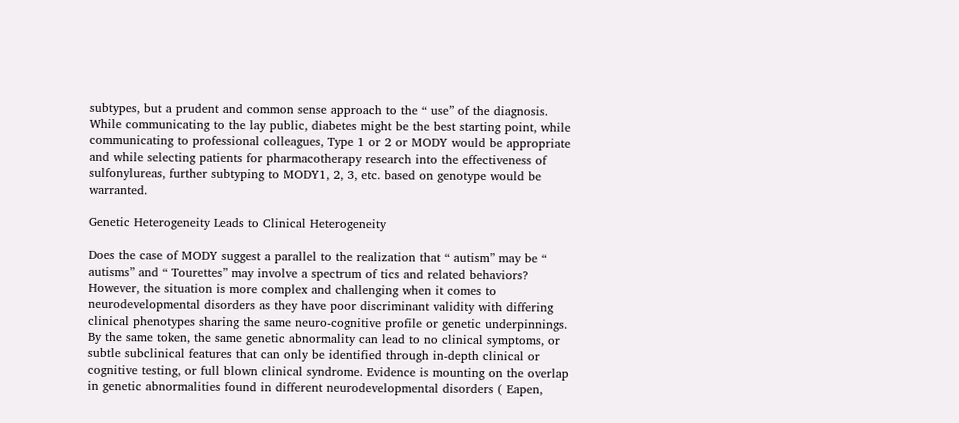subtypes, but a prudent and common sense approach to the “ use” of the diagnosis. While communicating to the lay public, diabetes might be the best starting point, while communicating to professional colleagues, Type 1 or 2 or MODY would be appropriate and while selecting patients for pharmacotherapy research into the effectiveness of sulfonylureas, further subtyping to MODY1, 2, 3, etc. based on genotype would be warranted.

Genetic Heterogeneity Leads to Clinical Heterogeneity

Does the case of MODY suggest a parallel to the realization that “ autism” may be “ autisms” and “ Tourettes” may involve a spectrum of tics and related behaviors? However, the situation is more complex and challenging when it comes to neurodevelopmental disorders as they have poor discriminant validity with differing clinical phenotypes sharing the same neuro-cognitive profile or genetic underpinnings. By the same token, the same genetic abnormality can lead to no clinical symptoms, or subtle subclinical features that can only be identified through in-depth clinical or cognitive testing, or full blown clinical syndrome. Evidence is mounting on the overlap in genetic abnormalities found in different neurodevelopmental disorders ( Eapen,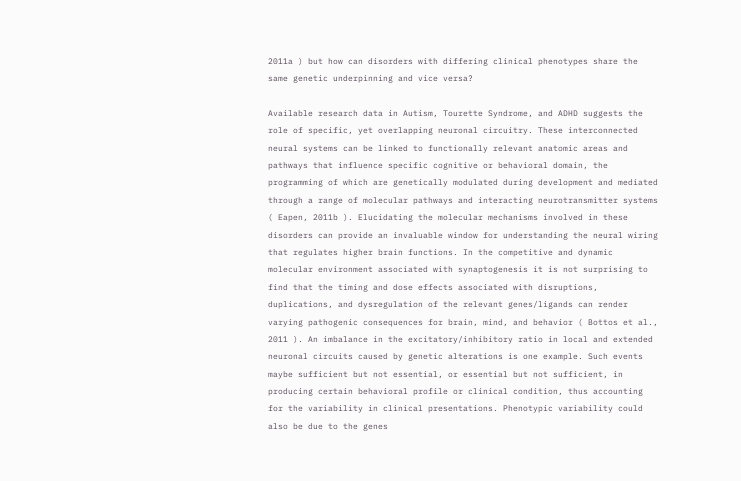2011a ) but how can disorders with differing clinical phenotypes share the same genetic underpinning and vice versa?

Available research data in Autism, Tourette Syndrome, and ADHD suggests the role of specific, yet overlapping neuronal circuitry. These interconnected neural systems can be linked to functionally relevant anatomic areas and pathways that influence specific cognitive or behavioral domain, the programming of which are genetically modulated during development and mediated through a range of molecular pathways and interacting neurotransmitter systems ( Eapen, 2011b ). Elucidating the molecular mechanisms involved in these disorders can provide an invaluable window for understanding the neural wiring that regulates higher brain functions. In the competitive and dynamic molecular environment associated with synaptogenesis it is not surprising to find that the timing and dose effects associated with disruptions, duplications, and dysregulation of the relevant genes/ligands can render varying pathogenic consequences for brain, mind, and behavior ( Bottos et al., 2011 ). An imbalance in the excitatory/inhibitory ratio in local and extended neuronal circuits caused by genetic alterations is one example. Such events maybe sufficient but not essential, or essential but not sufficient, in producing certain behavioral profile or clinical condition, thus accounting for the variability in clinical presentations. Phenotypic variability could also be due to the genes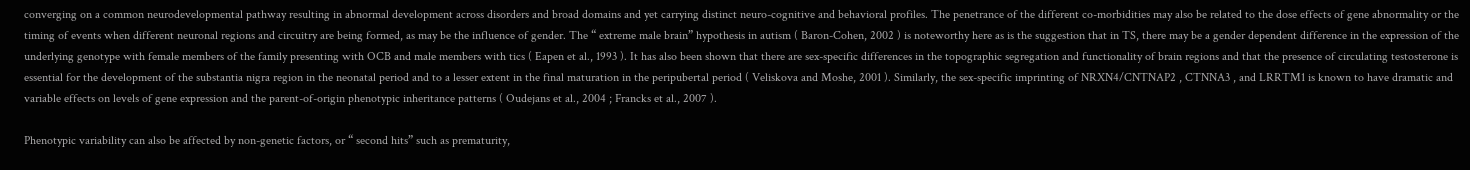converging on a common neurodevelopmental pathway resulting in abnormal development across disorders and broad domains and yet carrying distinct neuro-cognitive and behavioral profiles. The penetrance of the different co-morbidities may also be related to the dose effects of gene abnormality or the timing of events when different neuronal regions and circuitry are being formed, as may be the influence of gender. The “ extreme male brain” hypothesis in autism ( Baron-Cohen, 2002 ) is noteworthy here as is the suggestion that in TS, there may be a gender dependent difference in the expression of the underlying genotype with female members of the family presenting with OCB and male members with tics ( Eapen et al., 1993 ). It has also been shown that there are sex-specific differences in the topographic segregation and functionality of brain regions and that the presence of circulating testosterone is essential for the development of the substantia nigra region in the neonatal period and to a lesser extent in the final maturation in the peripubertal period ( Veliskova and Moshe, 2001 ). Similarly, the sex-specific imprinting of NRXN4/CNTNAP2 , CTNNA3 , and LRRTM1 is known to have dramatic and variable effects on levels of gene expression and the parent-of-origin phenotypic inheritance patterns ( Oudejans et al., 2004 ; Francks et al., 2007 ).

Phenotypic variability can also be affected by non-genetic factors, or “ second hits” such as prematurity,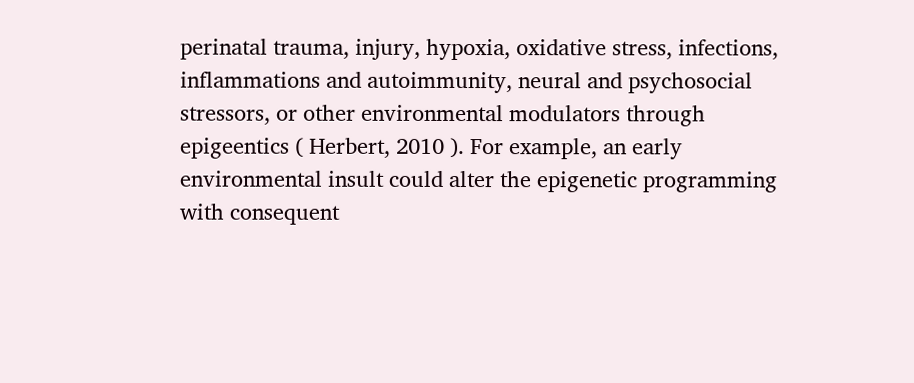perinatal trauma, injury, hypoxia, oxidative stress, infections, inflammations and autoimmunity, neural and psychosocial stressors, or other environmental modulators through epigeentics ( Herbert, 2010 ). For example, an early environmental insult could alter the epigenetic programming with consequent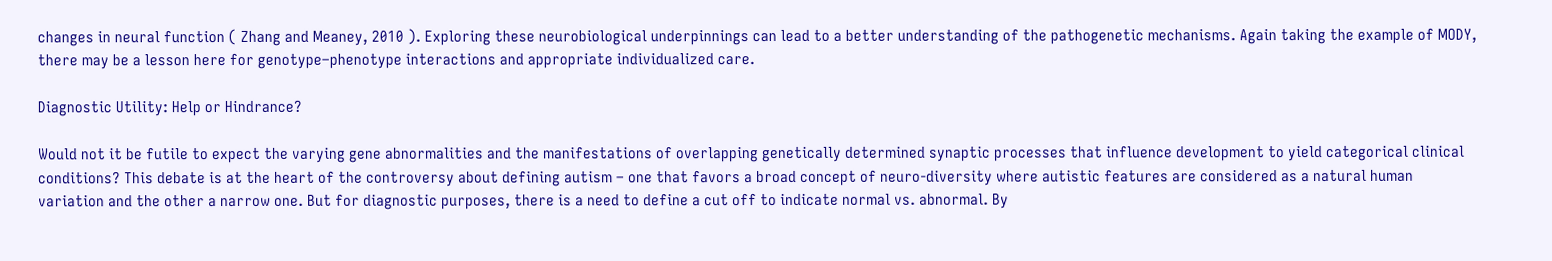changes in neural function ( Zhang and Meaney, 2010 ). Exploring these neurobiological underpinnings can lead to a better understanding of the pathogenetic mechanisms. Again taking the example of MODY, there may be a lesson here for genotype–phenotype interactions and appropriate individualized care.

Diagnostic Utility: Help or Hindrance?

Would not it be futile to expect the varying gene abnormalities and the manifestations of overlapping genetically determined synaptic processes that influence development to yield categorical clinical conditions? This debate is at the heart of the controversy about defining autism – one that favors a broad concept of neuro-diversity where autistic features are considered as a natural human variation and the other a narrow one. But for diagnostic purposes, there is a need to define a cut off to indicate normal vs. abnormal. By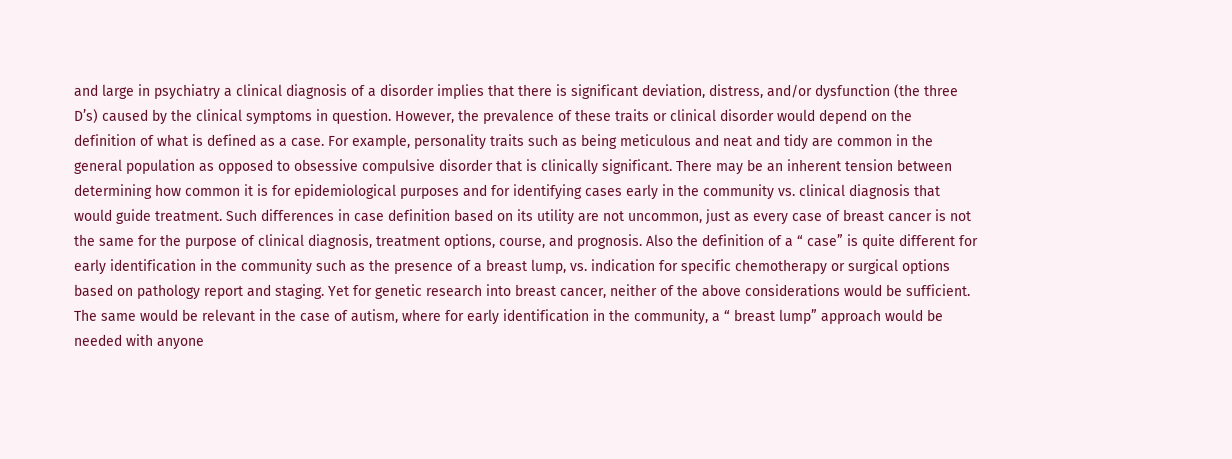and large in psychiatry a clinical diagnosis of a disorder implies that there is significant deviation, distress, and/or dysfunction (the three D’s) caused by the clinical symptoms in question. However, the prevalence of these traits or clinical disorder would depend on the definition of what is defined as a case. For example, personality traits such as being meticulous and neat and tidy are common in the general population as opposed to obsessive compulsive disorder that is clinically significant. There may be an inherent tension between determining how common it is for epidemiological purposes and for identifying cases early in the community vs. clinical diagnosis that would guide treatment. Such differences in case definition based on its utility are not uncommon, just as every case of breast cancer is not the same for the purpose of clinical diagnosis, treatment options, course, and prognosis. Also the definition of a “ case” is quite different for early identification in the community such as the presence of a breast lump, vs. indication for specific chemotherapy or surgical options based on pathology report and staging. Yet for genetic research into breast cancer, neither of the above considerations would be sufficient. The same would be relevant in the case of autism, where for early identification in the community, a “ breast lump” approach would be needed with anyone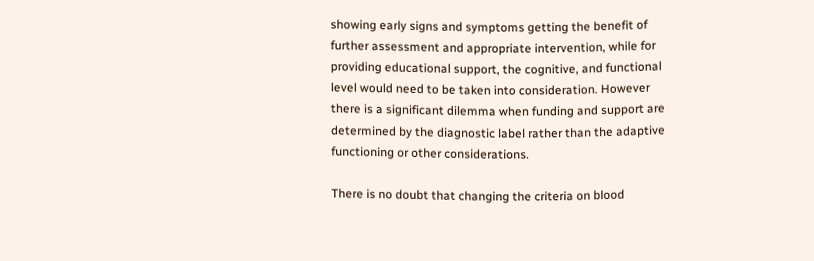showing early signs and symptoms getting the benefit of further assessment and appropriate intervention, while for providing educational support, the cognitive, and functional level would need to be taken into consideration. However there is a significant dilemma when funding and support are determined by the diagnostic label rather than the adaptive functioning or other considerations.

There is no doubt that changing the criteria on blood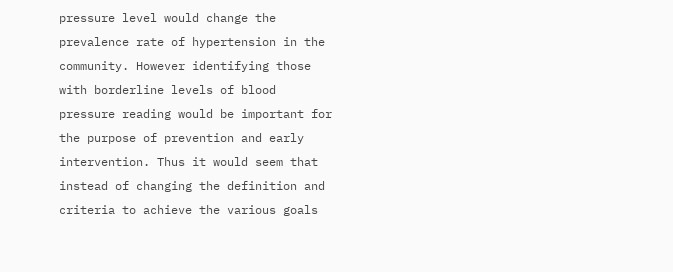pressure level would change the prevalence rate of hypertension in the community. However identifying those with borderline levels of blood pressure reading would be important for the purpose of prevention and early intervention. Thus it would seem that instead of changing the definition and criteria to achieve the various goals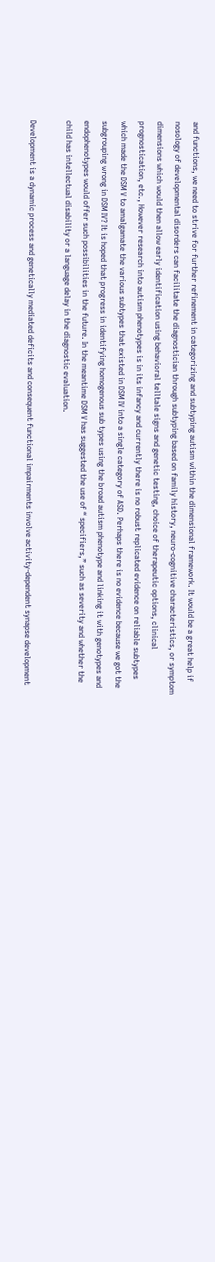and functions, we need to strive for further refinement in categorizing and subtyping autism within the dimensional framework. It would be a great help if nosology of developmental disorders can facilitate the diagnostician through subtyping based on family history, neuro-cognitive characteristics, or symptom dimensions which would then allow early identification using behavioral telltale signs and genetic testing, choice of therapeutic options, clinical prognostication, etc., However research into autism phenotypes is in its infancy and currently there is no robust replicated evidence on reliable subtypes which made the DSM V to amalgamate the various subtypes that existed in DSM IV into a single category of ASD. Perhaps there is no evidence because we got the subgrouping wrong in DSM IV? It is hoped that progress in identifying homogenous sub types using the broad autism phenotype and linking it with genotypes and endophenotypes would offer such possibilities in the future. In the meantime DSM V has suggested the use of “ specifiers,” such as severity and whether the child has intellectual disability or a language delay in the diagnostic evaluation.

Development is a dynamic process and genetically mediated deficits and consequent functional impairments involve activity-dependent synapse development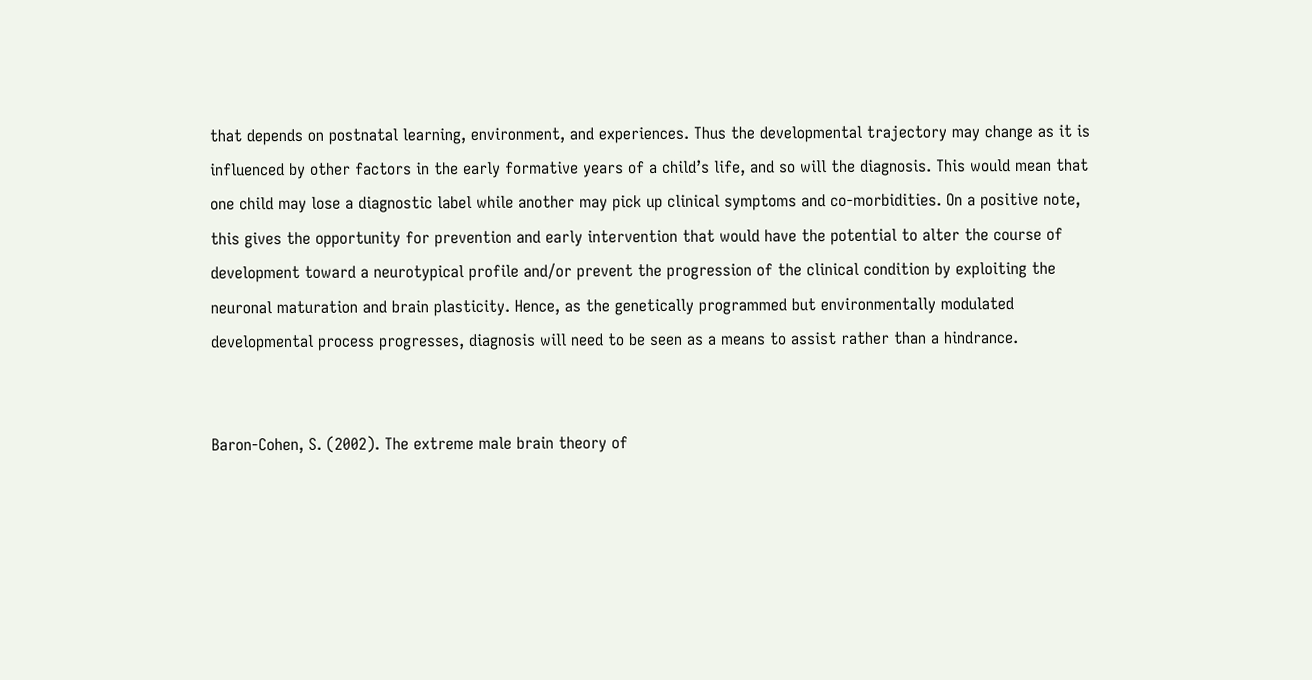that depends on postnatal learning, environment, and experiences. Thus the developmental trajectory may change as it is influenced by other factors in the early formative years of a child’s life, and so will the diagnosis. This would mean that one child may lose a diagnostic label while another may pick up clinical symptoms and co-morbidities. On a positive note, this gives the opportunity for prevention and early intervention that would have the potential to alter the course of development toward a neurotypical profile and/or prevent the progression of the clinical condition by exploiting the neuronal maturation and brain plasticity. Hence, as the genetically programmed but environmentally modulated developmental process progresses, diagnosis will need to be seen as a means to assist rather than a hindrance.


Baron-Cohen, S. (2002). The extreme male brain theory of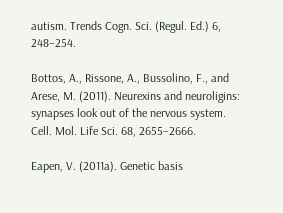autism. Trends Cogn. Sci. (Regul. Ed.) 6, 248–254.

Bottos, A., Rissone, A., Bussolino, F., and Arese, M. (2011). Neurexins and neuroligins: synapses look out of the nervous system. Cell. Mol. Life Sci. 68, 2655–2666.

Eapen, V. (2011a). Genetic basis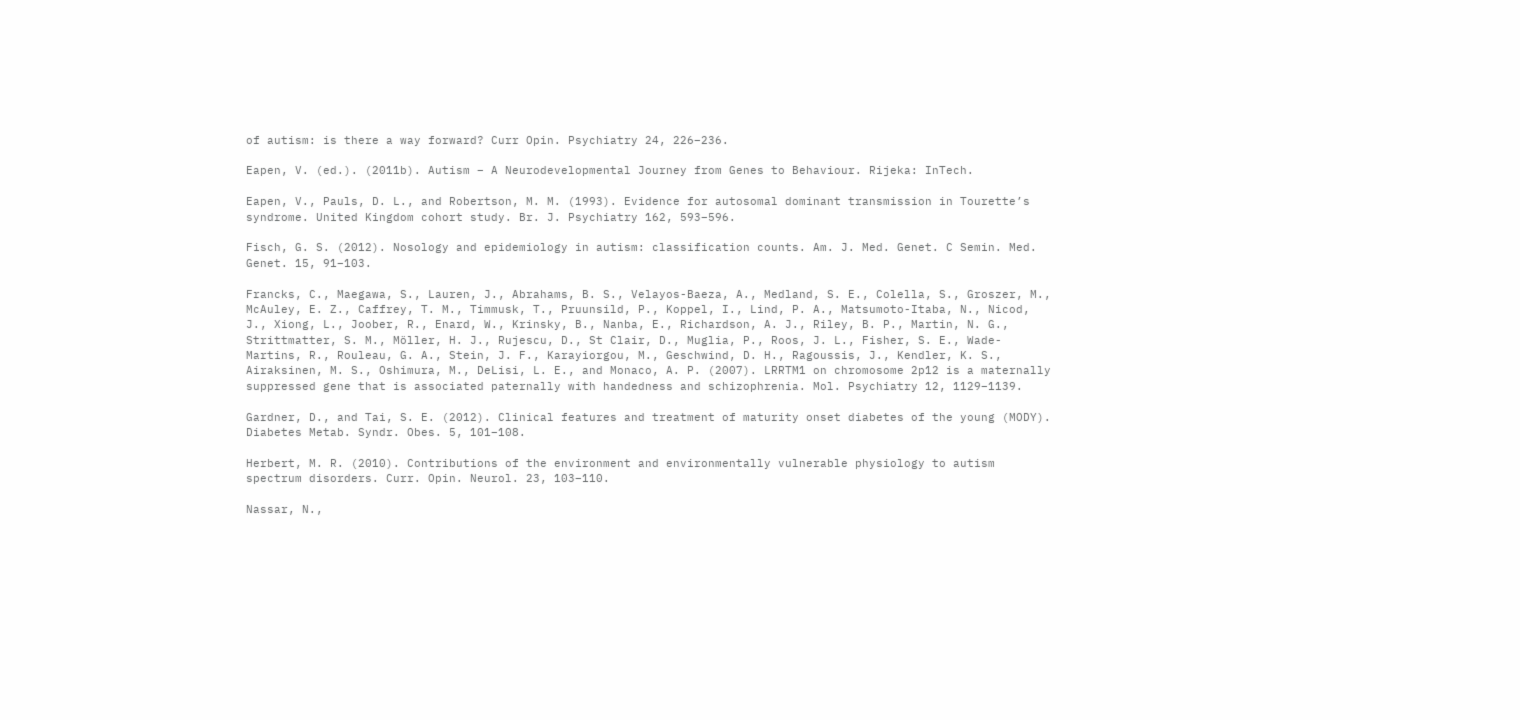of autism: is there a way forward? Curr Opin. Psychiatry 24, 226–236.

Eapen, V. (ed.). (2011b). Autism – A Neurodevelopmental Journey from Genes to Behaviour. Rijeka: InTech.

Eapen, V., Pauls, D. L., and Robertson, M. M. (1993). Evidence for autosomal dominant transmission in Tourette’s syndrome. United Kingdom cohort study. Br. J. Psychiatry 162, 593–596.

Fisch, G. S. (2012). Nosology and epidemiology in autism: classification counts. Am. J. Med. Genet. C Semin. Med. Genet. 15, 91–103.

Francks, C., Maegawa, S., Lauren, J., Abrahams, B. S., Velayos-Baeza, A., Medland, S. E., Colella, S., Groszer, M., McAuley, E. Z., Caffrey, T. M., Timmusk, T., Pruunsild, P., Koppel, I., Lind, P. A., Matsumoto-Itaba, N., Nicod, J., Xiong, L., Joober, R., Enard, W., Krinsky, B., Nanba, E., Richardson, A. J., Riley, B. P., Martin, N. G., Strittmatter, S. M., Möller, H. J., Rujescu, D., St Clair, D., Muglia, P., Roos, J. L., Fisher, S. E., Wade-Martins, R., Rouleau, G. A., Stein, J. F., Karayiorgou, M., Geschwind, D. H., Ragoussis, J., Kendler, K. S., Airaksinen, M. S., Oshimura, M., DeLisi, L. E., and Monaco, A. P. (2007). LRRTM1 on chromosome 2p12 is a maternally suppressed gene that is associated paternally with handedness and schizophrenia. Mol. Psychiatry 12, 1129–1139.

Gardner, D., and Tai, S. E. (2012). Clinical features and treatment of maturity onset diabetes of the young (MODY). Diabetes Metab. Syndr. Obes. 5, 101–108.

Herbert, M. R. (2010). Contributions of the environment and environmentally vulnerable physiology to autism spectrum disorders. Curr. Opin. Neurol. 23, 103–110.

Nassar, N.,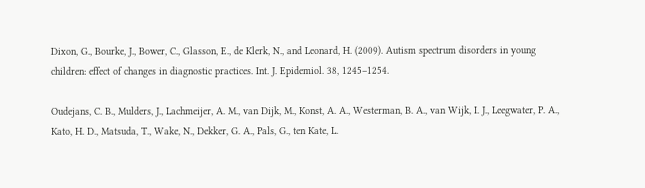Dixon, G., Bourke, J., Bower, C., Glasson, E., de Klerk, N., and Leonard, H. (2009). Autism spectrum disorders in young children: effect of changes in diagnostic practices. Int. J. Epidemiol. 38, 1245–1254.

Oudejans, C. B., Mulders, J., Lachmeijer, A. M., van Dijk, M., Konst, A. A., Westerman, B. A., van Wijk, I. J., Leegwater, P. A., Kato, H. D., Matsuda, T., Wake, N., Dekker, G. A., Pals, G., ten Kate, L.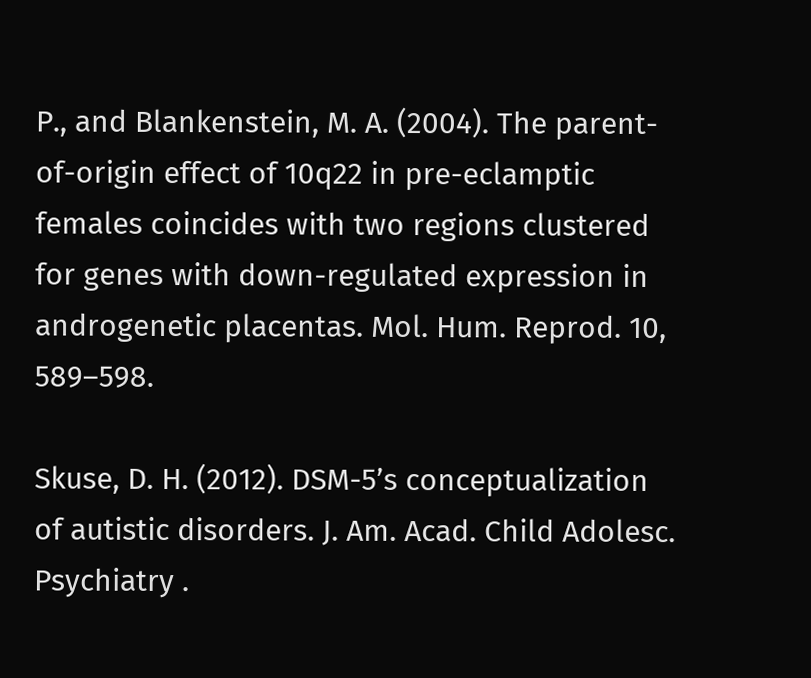P., and Blankenstein, M. A. (2004). The parent-of-origin effect of 10q22 in pre-eclamptic females coincides with two regions clustered for genes with down-regulated expression in androgenetic placentas. Mol. Hum. Reprod. 10, 589–598.

Skuse, D. H. (2012). DSM-5’s conceptualization of autistic disorders. J. Am. Acad. Child Adolesc. Psychiatry .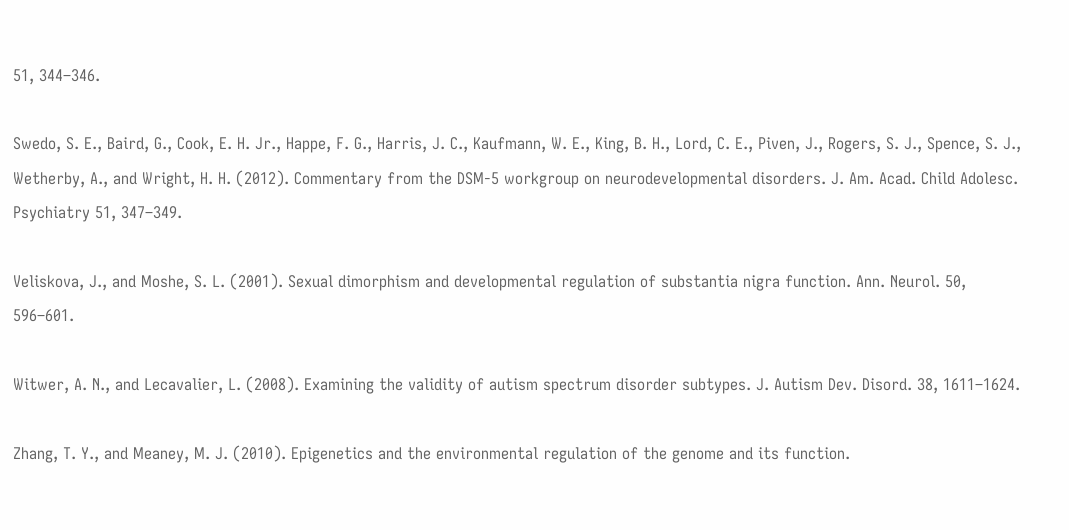51, 344–346.

Swedo, S. E., Baird, G., Cook, E. H. Jr., Happe, F. G., Harris, J. C., Kaufmann, W. E., King, B. H., Lord, C. E., Piven, J., Rogers, S. J., Spence, S. J., Wetherby, A., and Wright, H. H. (2012). Commentary from the DSM-5 workgroup on neurodevelopmental disorders. J. Am. Acad. Child Adolesc. Psychiatry 51, 347–349.

Veliskova, J., and Moshe, S. L. (2001). Sexual dimorphism and developmental regulation of substantia nigra function. Ann. Neurol. 50, 596–601.

Witwer, A. N., and Lecavalier, L. (2008). Examining the validity of autism spectrum disorder subtypes. J. Autism Dev. Disord. 38, 1611–1624.

Zhang, T. Y., and Meaney, M. J. (2010). Epigenetics and the environmental regulation of the genome and its function.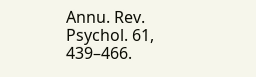Annu. Rev. Psychol. 61, 439–466.